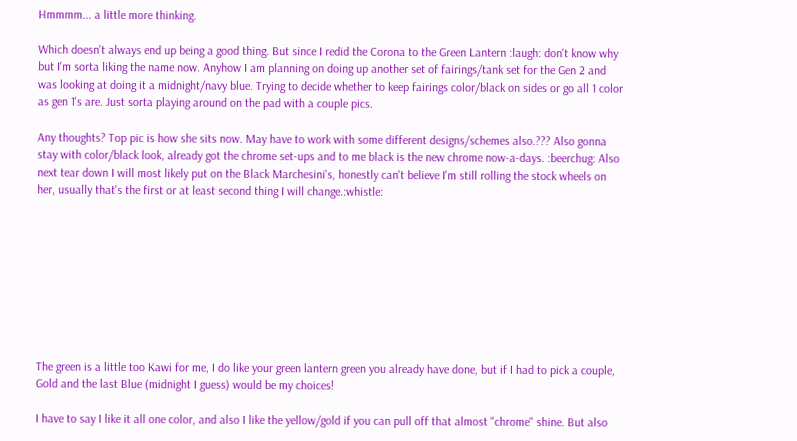Hmmmm... a little more thinking.

Which doesn't always end up being a good thing. But since I redid the Corona to the Green Lantern :laugh: don't know why but I'm sorta liking the name now. Anyhow I am planning on doing up another set of fairings/tank set for the Gen 2 and was looking at doing it a midnight/navy blue. Trying to decide whether to keep fairings color/black on sides or go all 1 color as gen 1's are. Just sorta playing around on the pad with a couple pics.

Any thoughts? Top pic is how she sits now. May have to work with some different designs/schemes also.??? Also gonna stay with color/black look, already got the chrome set-ups and to me black is the new chrome now-a-days. :beerchug: Also next tear down I will most likely put on the Black Marchesini's, honestly can't believe I'm still rolling the stock wheels on her, usually that's the first or at least second thing I will change.:whistle:









The green is a little too Kawi for me, I do like your green lantern green you already have done, but if I had to pick a couple, Gold and the last Blue (midnight I guess) would be my choices!

I have to say I like it all one color, and also I like the yellow/gold if you can pull off that almost "chrome" shine. But also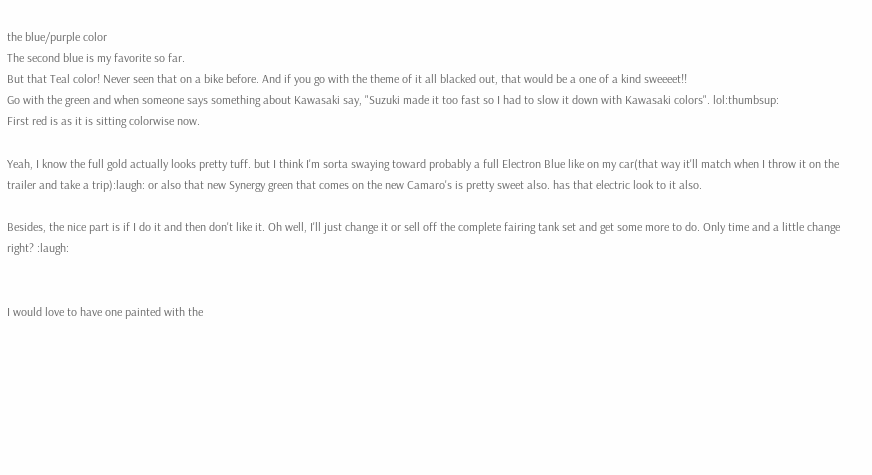the blue/purple color
The second blue is my favorite so far.
But that Teal color! Never seen that on a bike before. And if you go with the theme of it all blacked out, that would be a one of a kind sweeeet!!
Go with the green and when someone says something about Kawasaki say, "Suzuki made it too fast so I had to slow it down with Kawasaki colors". lol:thumbsup:
First red is as it is sitting colorwise now.

Yeah, I know the full gold actually looks pretty tuff. but I think I'm sorta swaying toward probably a full Electron Blue like on my car(that way it'll match when I throw it on the trailer and take a trip):laugh: or also that new Synergy green that comes on the new Camaro's is pretty sweet also. has that electric look to it also.

Besides, the nice part is if I do it and then don't like it. Oh well, I'll just change it or sell off the complete fairing tank set and get some more to do. Only time and a little change right? :laugh:


I would love to have one painted with the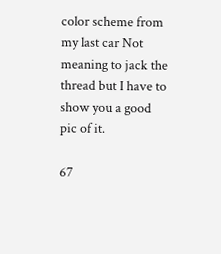color scheme from my last car Not meaning to jack the thread but I have to show you a good pic of it.

67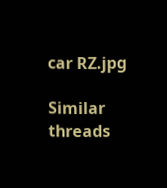car RZ.jpg

Similar threads